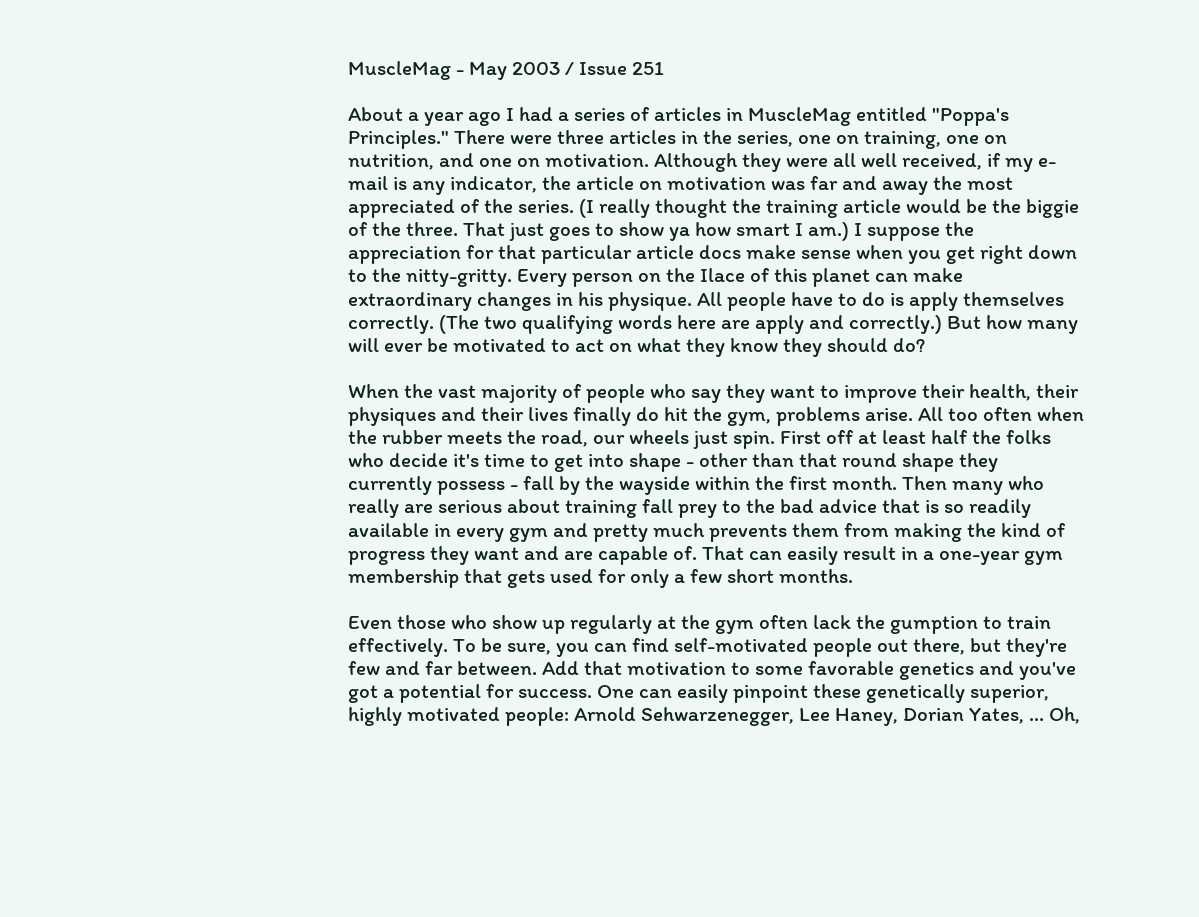MuscleMag - May 2003 / Issue 251

About a year ago I had a series of articles in MuscleMag entitled "Poppa's Principles." There were three articles in the series, one on training, one on nutrition, and one on motivation. Although they were all well received, if my e-mail is any indicator, the article on motivation was far and away the most appreciated of the series. (I really thought the training article would be the biggie of the three. That just goes to show ya how smart I am.) I suppose the appreciation for that particular article docs make sense when you get right down to the nitty-gritty. Every person on the Ilace of this planet can make extraordinary changes in his physique. All people have to do is apply themselves correctly. (The two qualifying words here are apply and correctly.) But how many will ever be motivated to act on what they know they should do?

When the vast majority of people who say they want to improve their health, their physiques and their lives finally do hit the gym, problems arise. All too often when the rubber meets the road, our wheels just spin. First off at least half the folks who decide it's time to get into shape - other than that round shape they currently possess - fall by the wayside within the first month. Then many who really are serious about training fall prey to the bad advice that is so readily available in every gym and pretty much prevents them from making the kind of progress they want and are capable of. That can easily result in a one-year gym membership that gets used for only a few short months.

Even those who show up regularly at the gym often lack the gumption to train effectively. To be sure, you can find self-motivated people out there, but they're few and far between. Add that motivation to some favorable genetics and you've got a potential for success. One can easily pinpoint these genetically superior, highly motivated people: Arnold Sehwarzenegger, Lee Haney, Dorian Yates, ... Oh,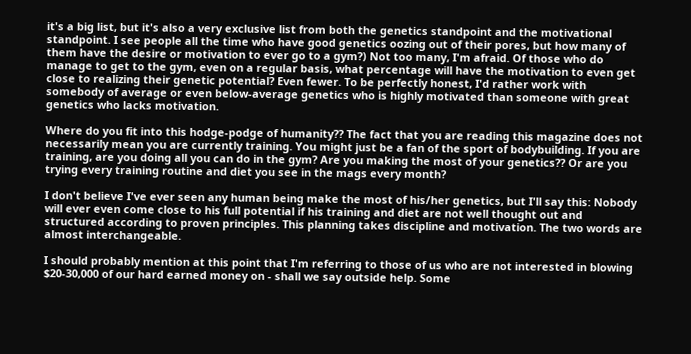it's a big list, but it's also a very exclusive list from both the genetics standpoint and the motivational standpoint. I see people all the time who have good genetics oozing out of their pores, but how many of them have the desire or motivation to ever go to a gym?) Not too many, I'm afraid. Of those who do manage to get to the gym, even on a regular basis, what percentage will have the motivation to even get close to realizing their genetic potential? Even fewer. To be perfectly honest, I'd rather work with somebody of average or even below-average genetics who is highly motivated than someone with great genetics who lacks motivation.

Where do you fit into this hodge-podge of humanity?? The fact that you are reading this magazine does not necessarily mean you are currently training. You might just be a fan of the sport of bodybuilding. If you are training, are you doing all you can do in the gym? Are you making the most of your genetics?? Or are you trying every training routine and diet you see in the mags every month?

I don't believe I've ever seen any human being make the most of his/her genetics, but I'll say this: Nobody will ever even come close to his full potential if his training and diet are not well thought out and structured according to proven principles. This planning takes discipline and motivation. The two words are almost interchangeable.

I should probably mention at this point that I'm referring to those of us who are not interested in blowing $20-30,000 of our hard earned money on - shall we say outside help. Some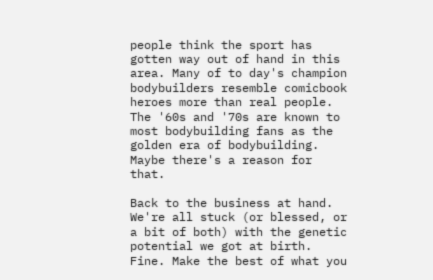people think the sport has gotten way out of hand in this area. Many of to day's champion bodybuilders resemble comicbook heroes more than real people. The '60s and '70s are known to most bodybuilding fans as the golden era of bodybuilding. Maybe there's a reason for that.

Back to the business at hand. We're all stuck (or blessed, or a bit of both) with the genetic potential we got at birth. Fine. Make the best of what you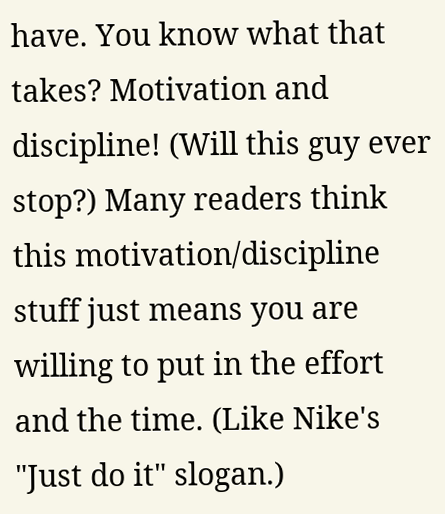have. You know what that takes? Motivation and discipline! (Will this guy ever stop?) Many readers think this motivation/discipline stuff just means you are willing to put in the effort and the time. (Like Nike's "Just do it" slogan.)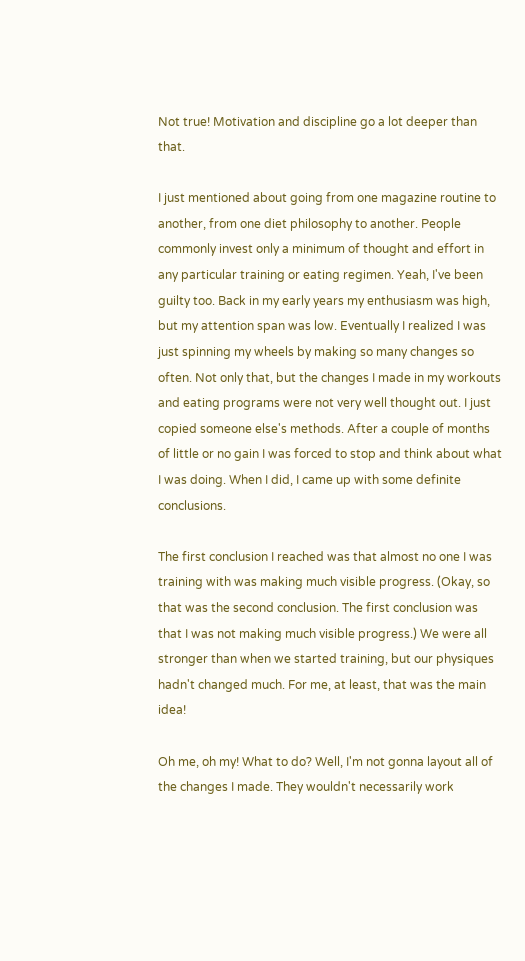Not true! Motivation and discipline go a lot deeper than that.

I just mentioned about going from one magazine routine to another, from one diet philosophy to another. People commonly invest only a minimum of thought and effort in any particular training or eating regimen. Yeah, I've been guilty too. Back in my early years my enthusiasm was high, but my attention span was low. Eventually I realized I was just spinning my wheels by making so many changes so often. Not only that, but the changes I made in my workouts and eating programs were not very well thought out. I just copied someone else's methods. After a couple of months of little or no gain I was forced to stop and think about what I was doing. When I did, I came up with some definite conclusions.

The first conclusion I reached was that almost no one I was training with was making much visible progress. (Okay, so that was the second conclusion. The first conclusion was that I was not making much visible progress.) We were all stronger than when we started training, but our physiques hadn't changed much. For me, at least, that was the main idea!

Oh me, oh my! What to do? Well, I'm not gonna layout all of the changes I made. They wouldn't necessarily work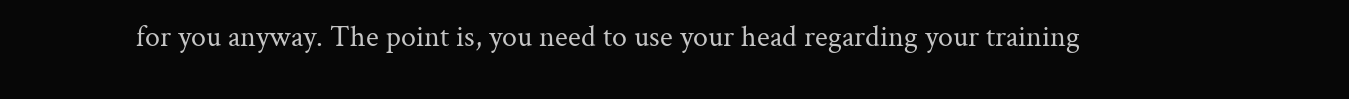for you anyway. The point is, you need to use your head regarding your training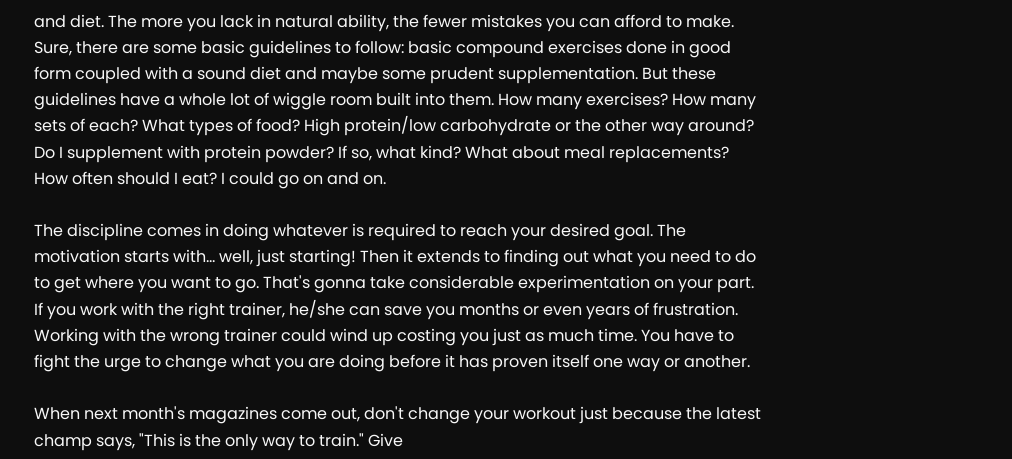and diet. The more you lack in natural ability, the fewer mistakes you can afford to make. Sure, there are some basic guidelines to follow: basic compound exercises done in good form coupled with a sound diet and maybe some prudent supplementation. But these guidelines have a whole lot of wiggle room built into them. How many exercises? How many sets of each? What types of food? High protein/low carbohydrate or the other way around? Do I supplement with protein powder? If so, what kind? What about meal replacements? How often should I eat? I could go on and on.

The discipline comes in doing whatever is required to reach your desired goal. The motivation starts with... well, just starting! Then it extends to finding out what you need to do to get where you want to go. That's gonna take considerable experimentation on your part. If you work with the right trainer, he/she can save you months or even years of frustration. Working with the wrong trainer could wind up costing you just as much time. You have to fight the urge to change what you are doing before it has proven itself one way or another.

When next month's magazines come out, don't change your workout just because the latest champ says, "This is the only way to train." Give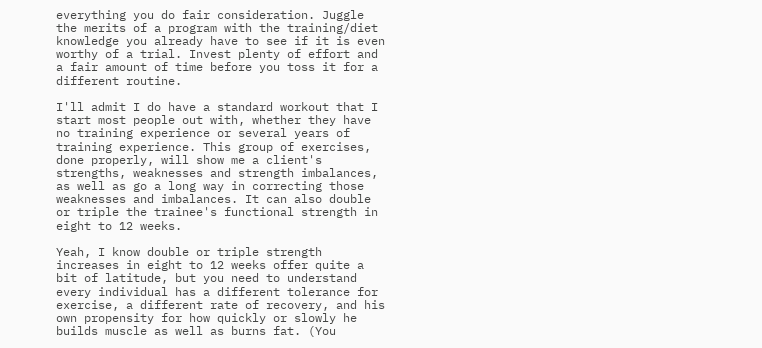everything you do fair consideration. Juggle the merits of a program with the training/diet knowledge you already have to see if it is even worthy of a trial. Invest plenty of effort and a fair amount of time before you toss it for a different routine.

I'll admit I do have a standard workout that I start most people out with, whether they have no training experience or several years of training experience. This group of exercises, done properly, will show me a client's strengths, weaknesses and strength imbalances, as well as go a long way in correcting those weaknesses and imbalances. It can also double or triple the trainee's functional strength in eight to 12 weeks.

Yeah, I know double or triple strength increases in eight to 12 weeks offer quite a bit of latitude, but you need to understand every individual has a different tolerance for exercise, a different rate of recovery, and his own propensity for how quickly or slowly he builds muscle as well as burns fat. (You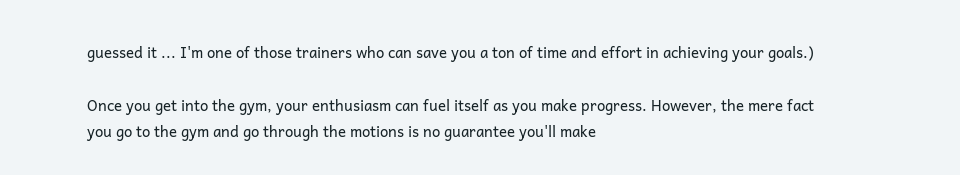guessed it ... I'm one of those trainers who can save you a ton of time and effort in achieving your goals.)

Once you get into the gym, your enthusiasm can fuel itself as you make progress. However, the mere fact you go to the gym and go through the motions is no guarantee you'll make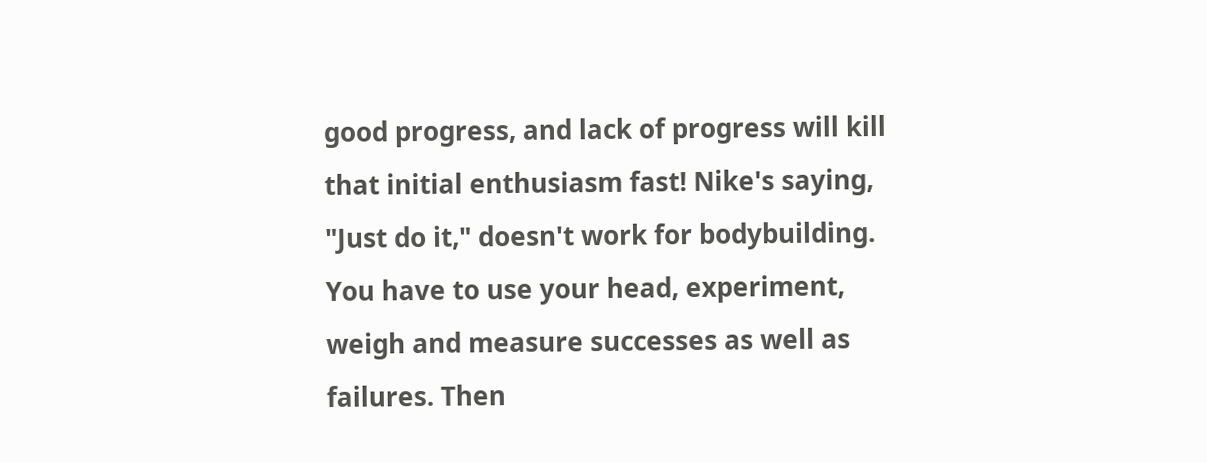good progress, and lack of progress will kill that initial enthusiasm fast! Nike's saying, "Just do it," doesn't work for bodybuilding. You have to use your head, experiment, weigh and measure successes as well as failures. Then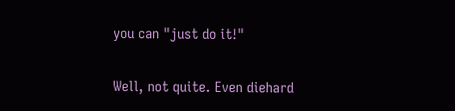you can "just do it!"

Well, not quite. Even diehard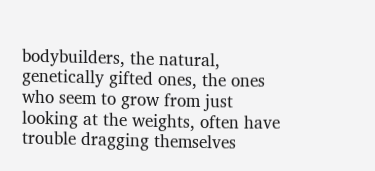bodybuilders, the natural, genetically gifted ones, the ones who seem to grow from just looking at the weights, often have trouble dragging themselves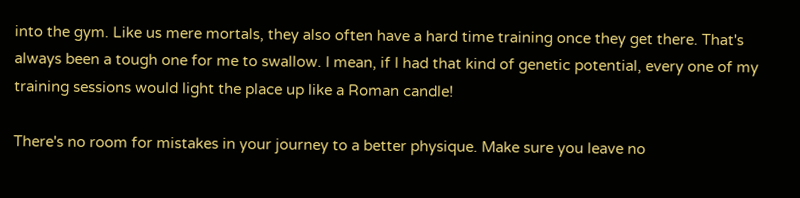into the gym. Like us mere mortals, they also often have a hard time training once they get there. That's always been a tough one for me to swallow. I mean, if I had that kind of genetic potential, every one of my training sessions would light the place up like a Roman candle!

There's no room for mistakes in your journey to a better physique. Make sure you leave no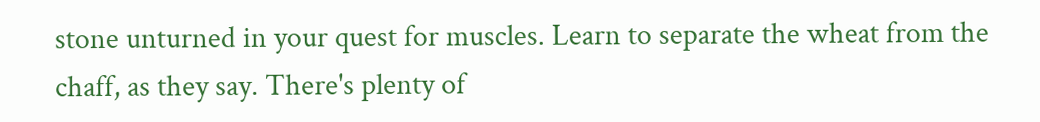stone unturned in your quest for muscles. Learn to separate the wheat from the chaff, as they say. There's plenty of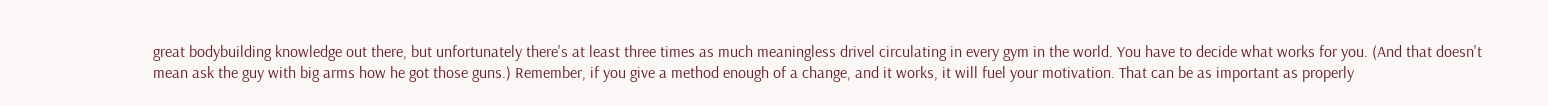great bodybuilding knowledge out there, but unfortunately there's at least three times as much meaningless drivel circulating in every gym in the world. You have to decide what works for you. (And that doesn't mean ask the guy with big arms how he got those guns.) Remember, if you give a method enough of a change, and it works, it will fuel your motivation. That can be as important as properly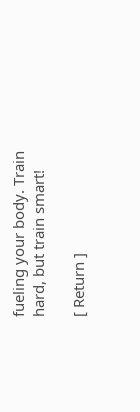fueling your body. Train hard, but train smart!

[ Return ]